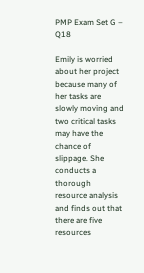PMP Exam Set G – Q18

Emily is worried about her project because many of her tasks are slowly moving and two critical tasks may have the chance of slippage. She conducts a thorough resource analysis and finds out that there are five resources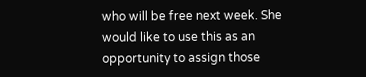who will be free next week. She would like to use this as an opportunity to assign those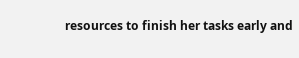resources to finish her tasks early and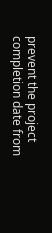prevent the project completion date from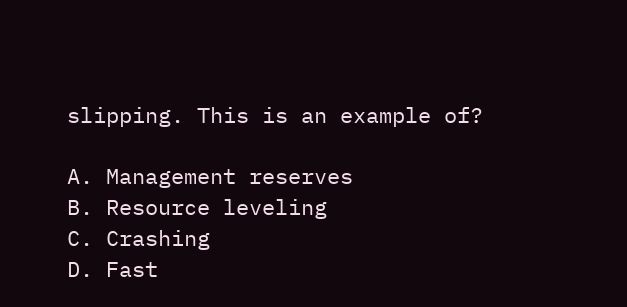slipping. This is an example of?

A. Management reserves
B. Resource leveling
C. Crashing
D. Fast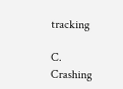tracking

C. Crashing